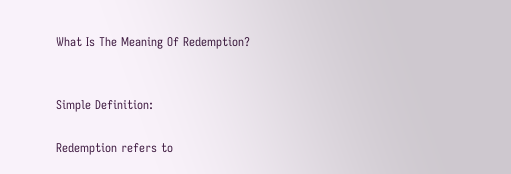What Is The Meaning Of Redemption?


Simple Definition:

Redemption refers to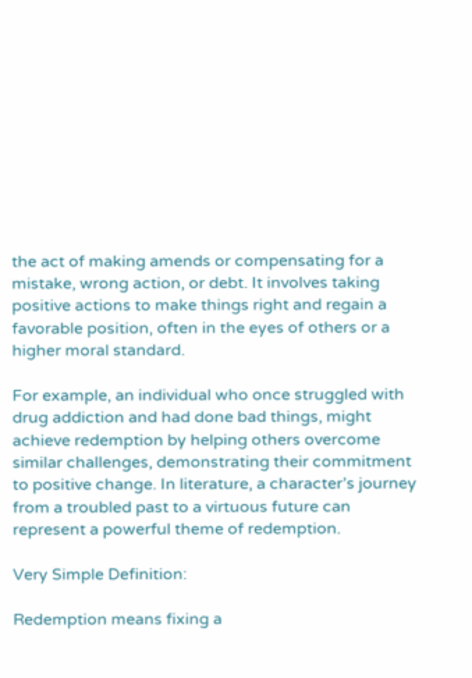the act of making amends or compensating for a mistake, wrong action, or debt. It involves taking positive actions to make things right and regain a favorable position, often in the eyes of others or a higher moral standard.

For example, an individual who once struggled with drug addiction and had done bad things, might achieve redemption by helping others overcome similar challenges, demonstrating their commitment to positive change. In literature, a character’s journey from a troubled past to a virtuous future can represent a powerful theme of redemption.

Very Simple Definition:

Redemption means fixing a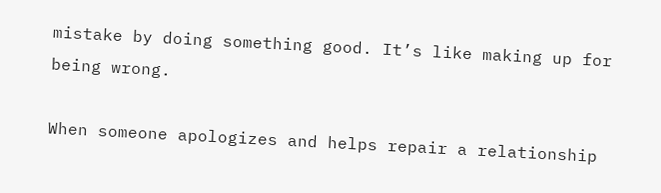mistake by doing something good. It’s like making up for being wrong.

When someone apologizes and helps repair a relationship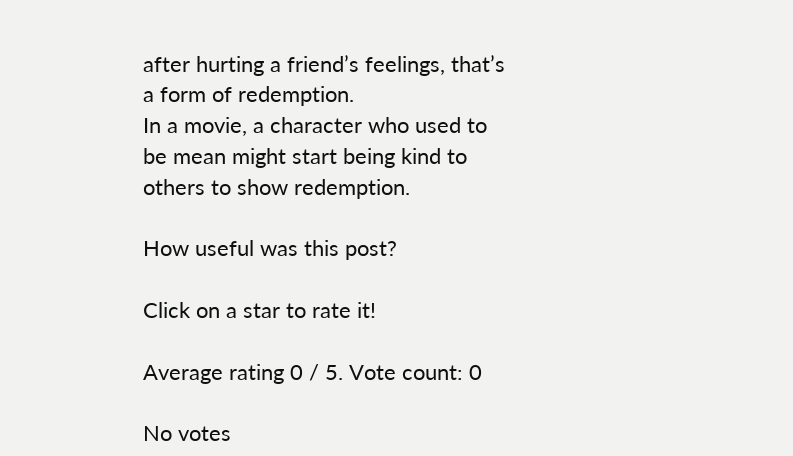after hurting a friend’s feelings, that’s a form of redemption.
In a movie, a character who used to be mean might start being kind to others to show redemption.

How useful was this post?

Click on a star to rate it!

Average rating 0 / 5. Vote count: 0

No votes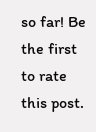so far! Be the first to rate this post.